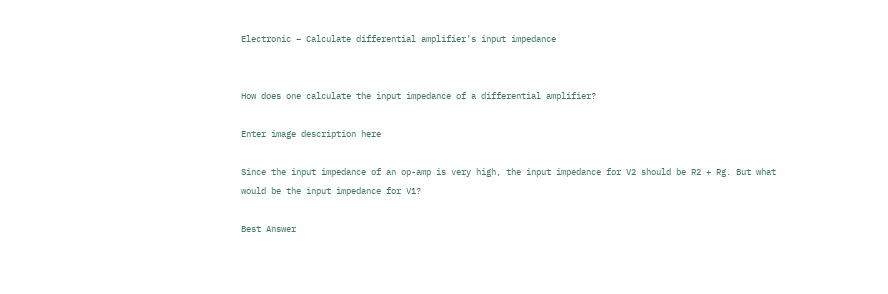Electronic – Calculate differential amplifier’s input impedance


How does one calculate the input impedance of a differential amplifier?

Enter image description here

Since the input impedance of an op-amp is very high, the input impedance for V2 should be R2 + Rg. But what would be the input impedance for V1?

Best Answer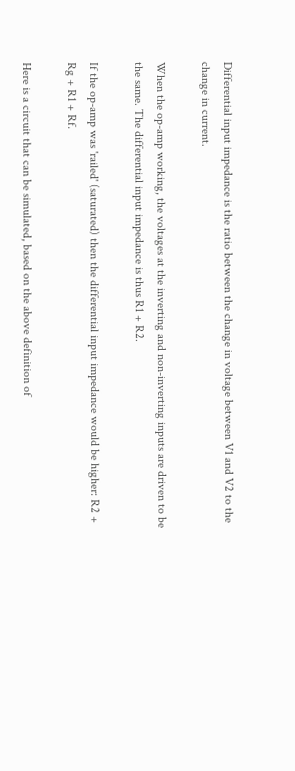Differential input impedance is the ratio between the change in voltage between V1 and V2 to the change in current.

When the op-amp working, the voltages at the inverting and non-inverting inputs are driven to be the same. The differential input impedance is thus R1 + R2.

If the op-amp was 'railed' (saturated) then the differential input impedance would be higher: R2 + Rg + R1 + Rf.

Here is a circuit that can be simulated, based on the above definition of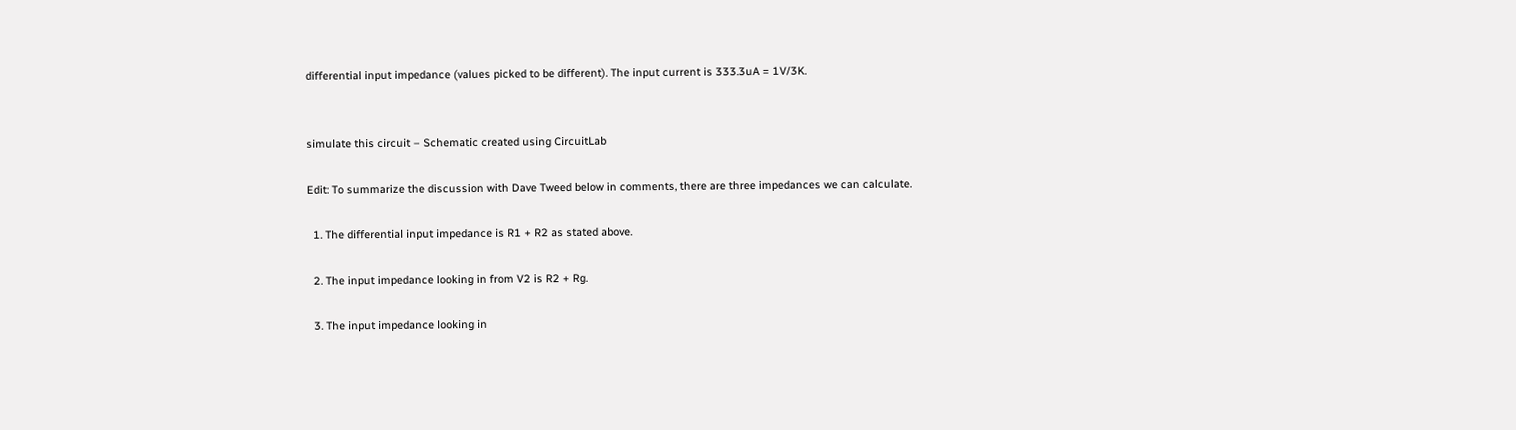differential input impedance (values picked to be different). The input current is 333.3uA = 1V/3K.


simulate this circuit – Schematic created using CircuitLab

Edit: To summarize the discussion with Dave Tweed below in comments, there are three impedances we can calculate.

  1. The differential input impedance is R1 + R2 as stated above.

  2. The input impedance looking in from V2 is R2 + Rg.

  3. The input impedance looking in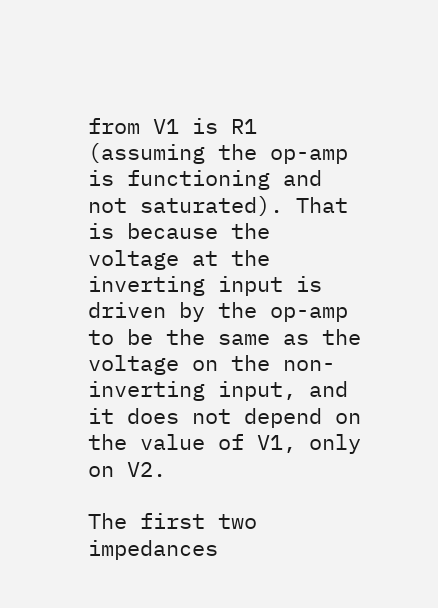from V1 is R1 (assuming the op-amp is functioning and not saturated). That is because the voltage at the inverting input is driven by the op-amp to be the same as the voltage on the non-inverting input, and it does not depend on the value of V1, only on V2.

The first two impedances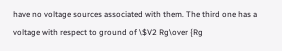have no voltage sources associated with them. The third one has a voltage with respect to ground of \$V2 Rg\over {Rg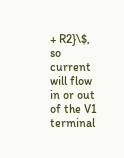+ R2}\$, so current will flow in or out of the V1 terminal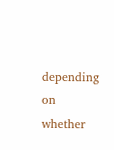depending on whether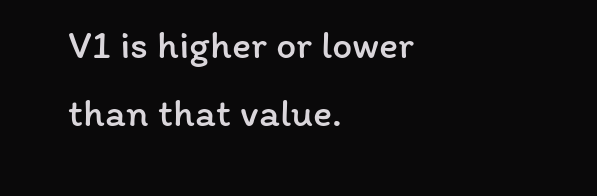V1 is higher or lower than that value.